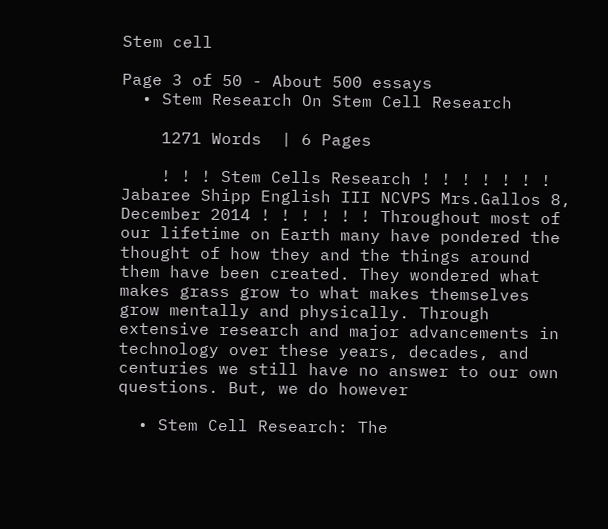Stem cell

Page 3 of 50 - About 500 essays
  • Stem Research On Stem Cell Research

    1271 Words  | 6 Pages

    ! ! ! Stem Cells Research ! ! ! ! ! ! ! Jabaree Shipp English III NCVPS Mrs.Gallos 8, December 2014 ! ! ! ! ! ! Throughout most of our lifetime on Earth many have pondered the thought of how they and the things around them have been created. They wondered what makes grass grow to what makes themselves grow mentally and physically. Through extensive research and major advancements in technology over these years, decades, and centuries we still have no answer to our own questions. But, we do however

  • Stem Cell Research: The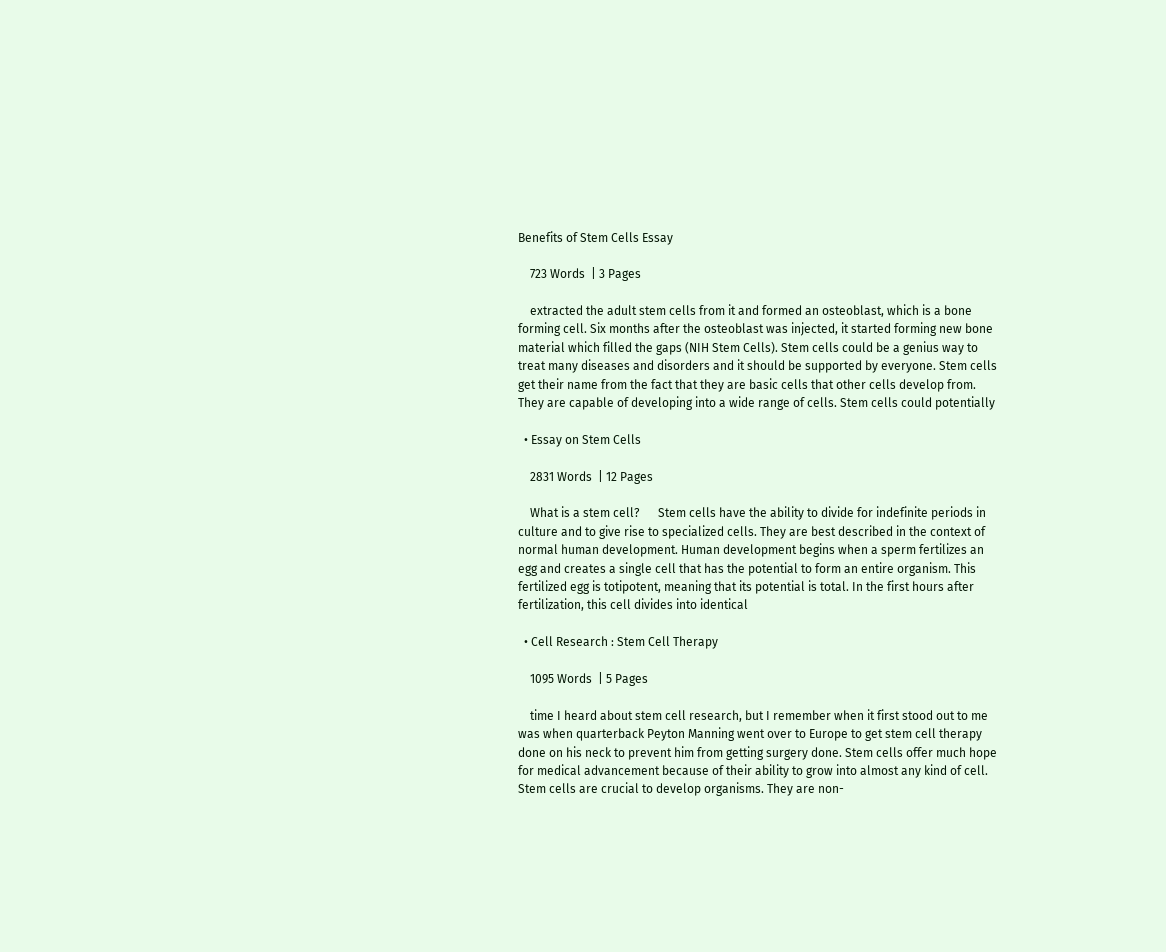Benefits of Stem Cells Essay

    723 Words  | 3 Pages

    extracted the adult stem cells from it and formed an osteoblast, which is a bone forming cell. Six months after the osteoblast was injected, it started forming new bone material which filled the gaps (NIH Stem Cells). Stem cells could be a genius way to treat many diseases and disorders and it should be supported by everyone. Stem cells get their name from the fact that they are basic cells that other cells develop from. They are capable of developing into a wide range of cells. Stem cells could potentially

  • Essay on Stem Cells

    2831 Words  | 12 Pages

    What is a stem cell?      Stem cells have the ability to divide for indefinite periods in culture and to give rise to specialized cells. They are best described in the context of normal human development. Human development begins when a sperm fertilizes an egg and creates a single cell that has the potential to form an entire organism. This fertilized egg is totipotent, meaning that its potential is total. In the first hours after fertilization, this cell divides into identical

  • Cell Research : Stem Cell Therapy

    1095 Words  | 5 Pages

    time I heard about stem cell research, but I remember when it first stood out to me was when quarterback Peyton Manning went over to Europe to get stem cell therapy done on his neck to prevent him from getting surgery done. Stem cells offer much hope for medical advancement because of their ability to grow into almost any kind of cell. Stem cells are crucial to develop organisms. They are non-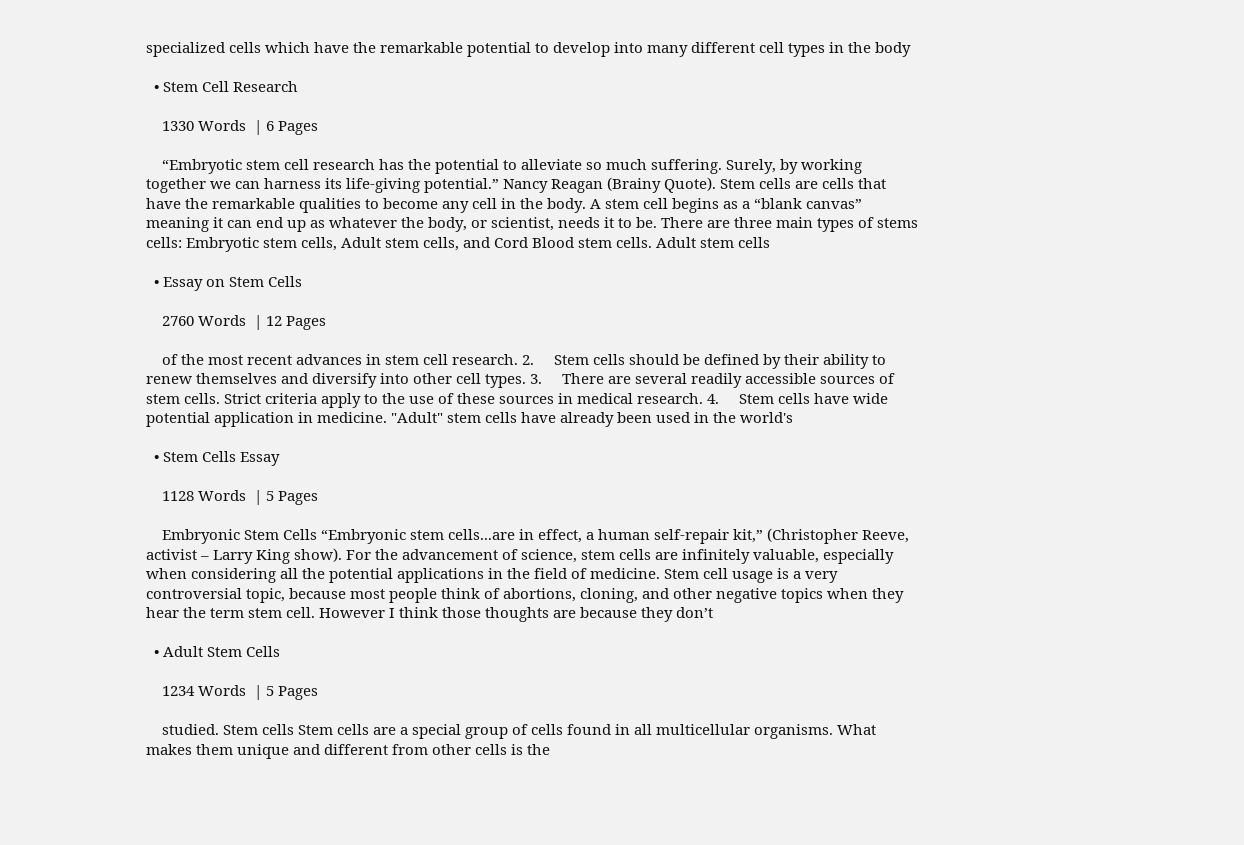specialized cells which have the remarkable potential to develop into many different cell types in the body

  • Stem Cell Research

    1330 Words  | 6 Pages

    “Embryotic stem cell research has the potential to alleviate so much suffering. Surely, by working together we can harness its life-giving potential.” Nancy Reagan (Brainy Quote). Stem cells are cells that have the remarkable qualities to become any cell in the body. A stem cell begins as a “blank canvas” meaning it can end up as whatever the body, or scientist, needs it to be. There are three main types of stems cells: Embryotic stem cells, Adult stem cells, and Cord Blood stem cells. Adult stem cells

  • Essay on Stem Cells

    2760 Words  | 12 Pages

    of the most recent advances in stem cell research. 2.     Stem cells should be defined by their ability to renew themselves and diversify into other cell types. 3.     There are several readily accessible sources of stem cells. Strict criteria apply to the use of these sources in medical research. 4.     Stem cells have wide potential application in medicine. "Adult" stem cells have already been used in the world's

  • Stem Cells Essay

    1128 Words  | 5 Pages

    Embryonic Stem Cells “Embryonic stem cells...are in effect, a human self-repair kit,” (Christopher Reeve, activist – Larry King show). For the advancement of science, stem cells are infinitely valuable, especially when considering all the potential applications in the field of medicine. Stem cell usage is a very controversial topic, because most people think of abortions, cloning, and other negative topics when they hear the term stem cell. However I think those thoughts are because they don’t

  • Adult Stem Cells

    1234 Words  | 5 Pages

    studied. Stem cells Stem cells are a special group of cells found in all multicellular organisms. What makes them unique and different from other cells is the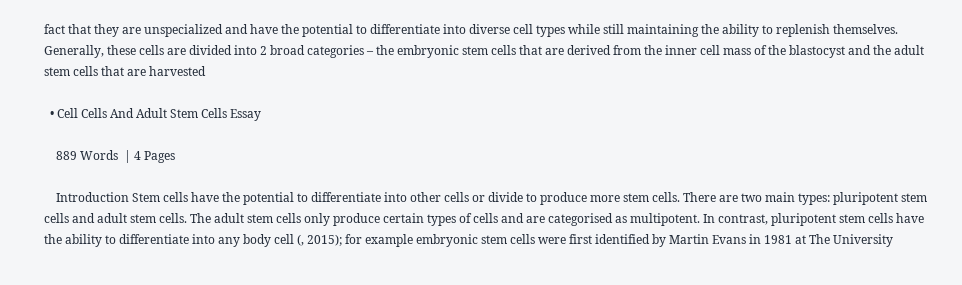fact that they are unspecialized and have the potential to differentiate into diverse cell types while still maintaining the ability to replenish themselves. Generally, these cells are divided into 2 broad categories – the embryonic stem cells that are derived from the inner cell mass of the blastocyst and the adult stem cells that are harvested

  • Cell Cells And Adult Stem Cells Essay

    889 Words  | 4 Pages

    Introduction Stem cells have the potential to differentiate into other cells or divide to produce more stem cells. There are two main types: pluripotent stem cells and adult stem cells. The adult stem cells only produce certain types of cells and are categorised as multipotent. In contrast, pluripotent stem cells have the ability to differentiate into any body cell (, 2015); for example embryonic stem cells were first identified by Martin Evans in 1981 at The University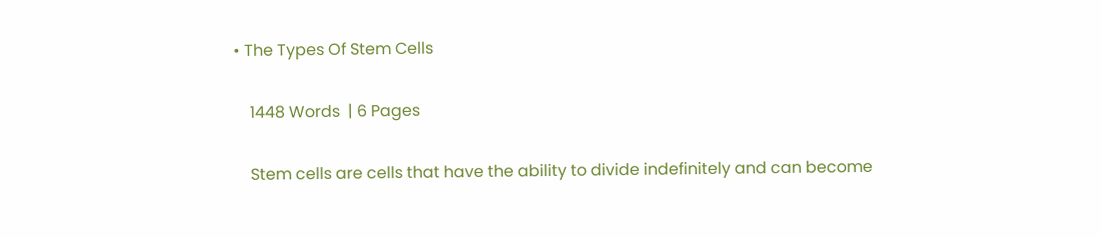• The Types Of Stem Cells

    1448 Words  | 6 Pages

    Stem cells are cells that have the ability to divide indefinitely and can become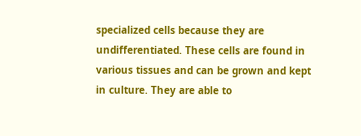specialized cells because they are undifferentiated. These cells are found in various tissues and can be grown and kept in culture. They are able to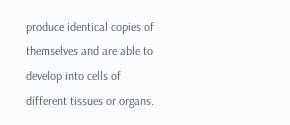produce identical copies of themselves and are able to develop into cells of different tissues or organs.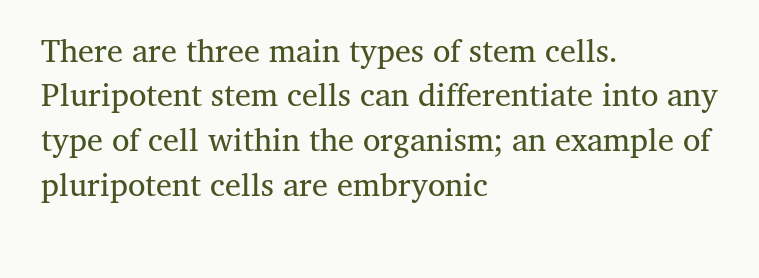There are three main types of stem cells. Pluripotent stem cells can differentiate into any type of cell within the organism; an example of pluripotent cells are embryonic